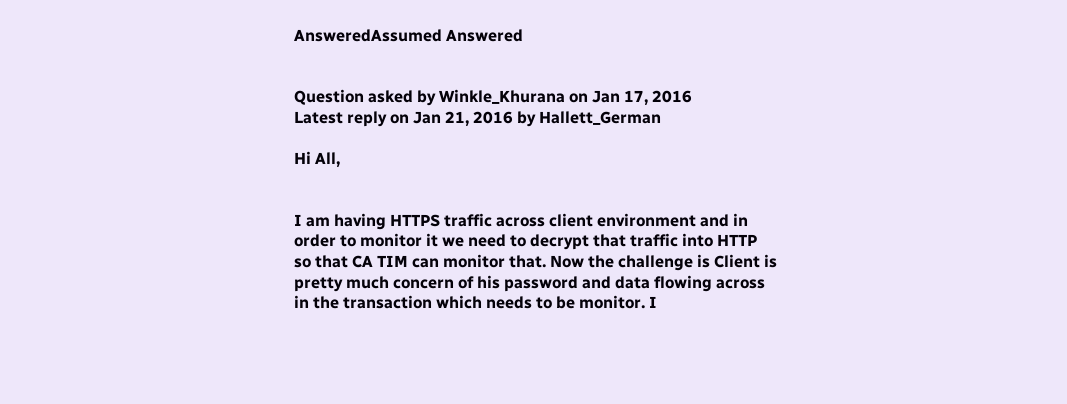AnsweredAssumed Answered


Question asked by Winkle_Khurana on Jan 17, 2016
Latest reply on Jan 21, 2016 by Hallett_German

Hi All,


I am having HTTPS traffic across client environment and in order to monitor it we need to decrypt that traffic into HTTP so that CA TIM can monitor that. Now the challenge is Client is pretty much concern of his password and data flowing across in the transaction which needs to be monitor. I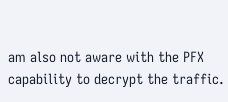am also not aware with the PFX capability to decrypt the traffic.